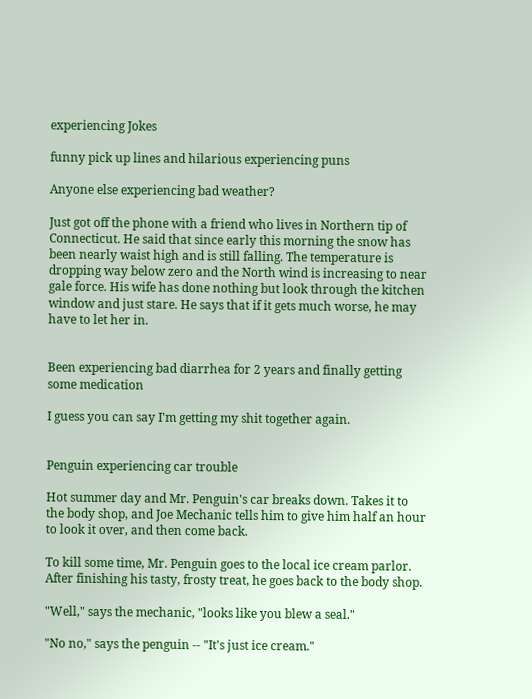experiencing Jokes

funny pick up lines and hilarious experiencing puns

Anyone else experiencing bad weather?

Just got off the phone with a friend who lives in Northern tip of Connecticut. He said that since early this morning the snow has been nearly waist high and is still falling. The temperature is dropping way below zero and the North wind is increasing to near gale force. His wife has done nothing but look through the kitchen window and just stare. He says that if it gets much worse, he may have to let her in.


Been experiencing bad diarrhea for 2 years and finally getting some medication

I guess you can say I'm getting my shit together again.


Penguin experiencing car trouble

Hot summer day and Mr. Penguin's car breaks down. Takes it to the body shop, and Joe Mechanic tells him to give him half an hour to look it over, and then come back.

To kill some time, Mr. Penguin goes to the local ice cream parlor. After finishing his tasty, frosty treat, he goes back to the body shop.

"Well," says the mechanic, "looks like you blew a seal."

"No no," says the penguin -- "It's just ice cream."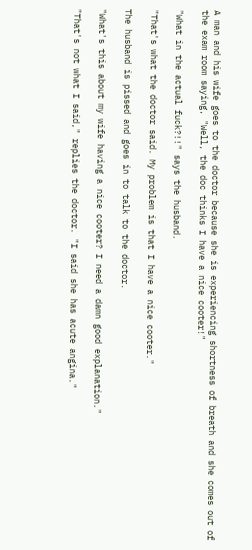A man and his wife goes to the doctor because she is experiencing shortness of breath and she comes out of the exam room saying, "Well, the doc thinks I have a nice cooter!"

"What in the actual fuck?!!" says the husband.

"That's what the doctor said. My problem is that I have a nice cooter."

The husband is pissed and goes in to talk to the doctor.

"What's this about my wife having a nice cooter? I need a damn good explanation."

"That's not what I said," replies the doctor. "I said she has acute angina."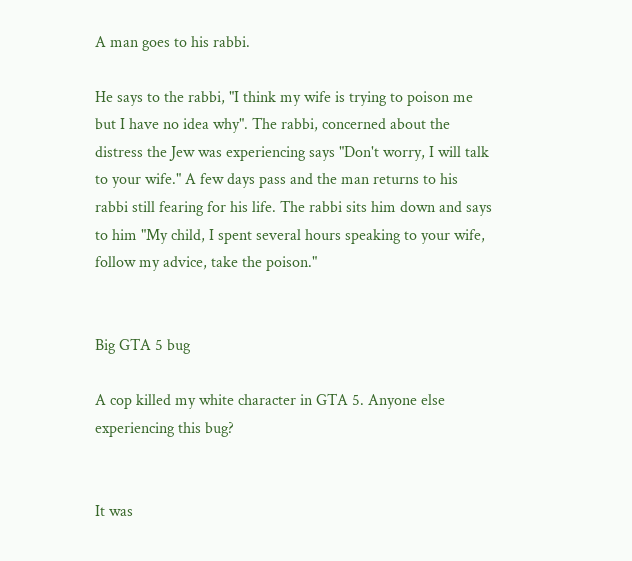A man goes to his rabbi.

He says to the rabbi, "I think my wife is trying to poison me but I have no idea why". The rabbi, concerned about the distress the Jew was experiencing says "Don't worry, I will talk to your wife." A few days pass and the man returns to his rabbi still fearing for his life. The rabbi sits him down and says to him "My child, I spent several hours speaking to your wife, follow my advice, take the poison."


Big GTA 5 bug

A cop killed my white character in GTA 5. Anyone else experiencing this bug?


It was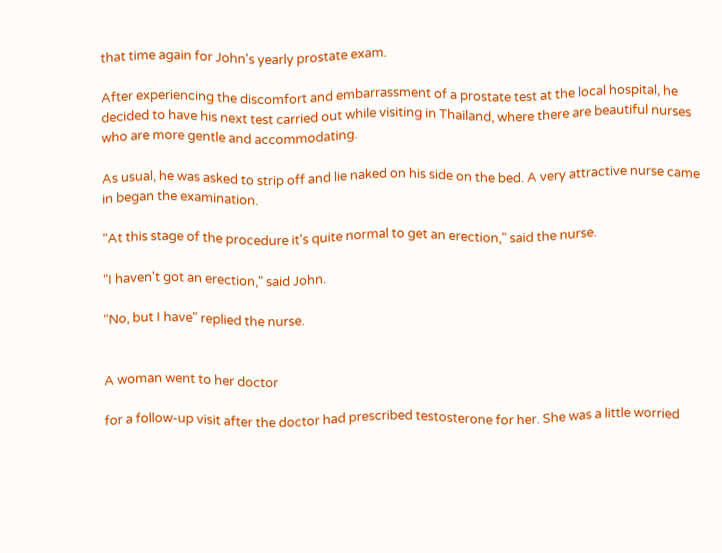that time again for John's yearly prostate exam.

After experiencing the discomfort and embarrassment of a prostate test at the local hospital, he decided to have his next test carried out while visiting in Thailand, where there are beautiful nurses who are more gentle and accommodating.

As usual, he was asked to strip off and lie naked on his side on the bed. A very attractive nurse came in began the examination.

"At this stage of the procedure it's quite normal to get an erection," said the nurse.

"I haven't got an erection," said John.

"No, but I have" replied the nurse.


A woman went to her doctor

for a follow-up visit after the doctor had prescribed testosterone for her. She was a little worried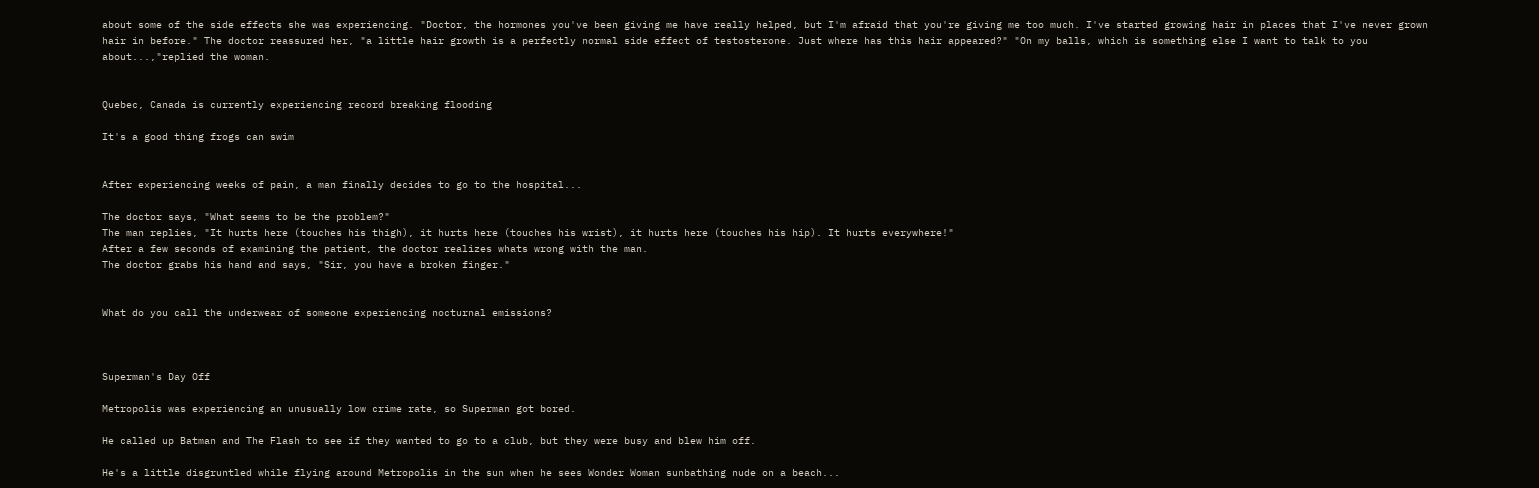about some of the side effects she was experiencing. "Doctor, the hormones you've been giving me have really helped, but I'm afraid that you're giving me too much. I've started growing hair in places that I've never grown hair in before." The doctor reassured her, "a little hair growth is a perfectly normal side effect of testosterone. Just where has this hair appeared?" "On my balls, which is something else I want to talk to you about...,"replied the woman.


Quebec, Canada is currently experiencing record breaking flooding

It's a good thing frogs can swim


After experiencing weeks of pain, a man finally decides to go to the hospital...

The doctor says, "What seems to be the problem?"
The man replies, "It hurts here (touches his thigh), it hurts here (touches his wrist), it hurts here (touches his hip). It hurts everywhere!"
After a few seconds of examining the patient, the doctor realizes whats wrong with the man.
The doctor grabs his hand and says, "Sir, you have a broken finger."


What do you call the underwear of someone experiencing nocturnal emissions?



Superman's Day Off

Metropolis was experiencing an unusually low crime rate, so Superman got bored.

He called up Batman and The Flash to see if they wanted to go to a club, but they were busy and blew him off.

He's a little disgruntled while flying around Metropolis in the sun when he sees Wonder Woman sunbathing nude on a beach...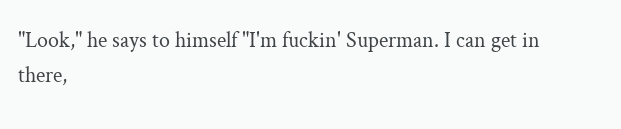"Look," he says to himself "I'm fuckin' Superman. I can get in there,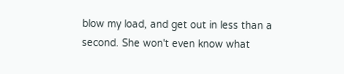blow my load, and get out in less than a second. She won't even know what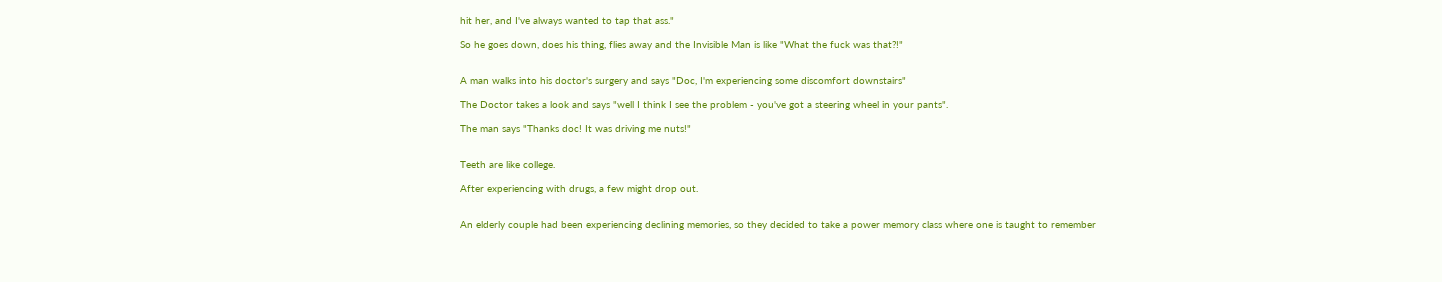hit her, and I've always wanted to tap that ass."

So he goes down, does his thing, flies away and the Invisible Man is like "What the fuck was that?!"


A man walks into his doctor's surgery and says "Doc, I'm experiencing some discomfort downstairs"

The Doctor takes a look and says "well I think I see the problem - you've got a steering wheel in your pants".

The man says "Thanks doc! It was driving me nuts!"


Teeth are like college.

After experiencing with drugs, a few might drop out.


An elderly couple had been experiencing declining memories, so they decided to take a power memory class where one is taught to remember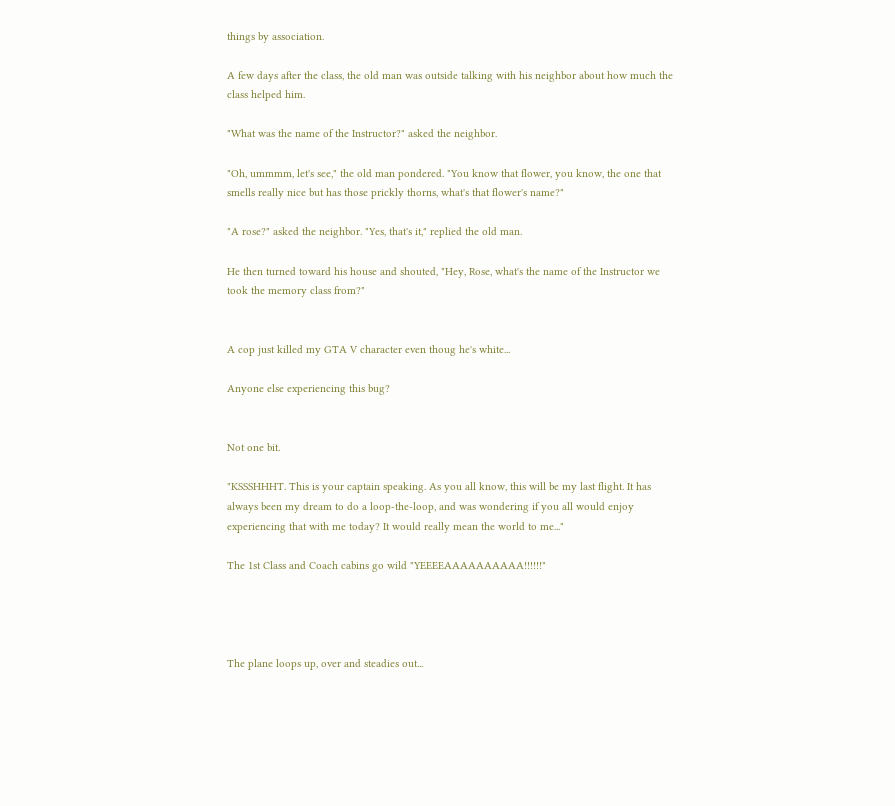things by association.

A few days after the class, the old man was outside talking with his neighbor about how much the class helped him.

"What was the name of the Instructor?" asked the neighbor.

"Oh, ummmm, let's see," the old man pondered. "You know that flower, you know, the one that smells really nice but has those prickly thorns, what's that flower's name?"

"A rose?" asked the neighbor. "Yes, that's it," replied the old man.

He then turned toward his house and shouted, "Hey, Rose, what's the name of the Instructor we took the memory class from?"


A cop just killed my GTA V character even thoug he's white...

Anyone else experiencing this bug?


Not one bit.

"KSSSHHHT. This is your captain speaking. As you all know, this will be my last flight. It has always been my dream to do a loop-the-loop, and was wondering if you all would enjoy experiencing that with me today? It would really mean the world to me..."

The 1st Class and Coach cabins go wild "YEEEEAAAAAAAAAA!!!!!!"




The plane loops up, over and steadies out...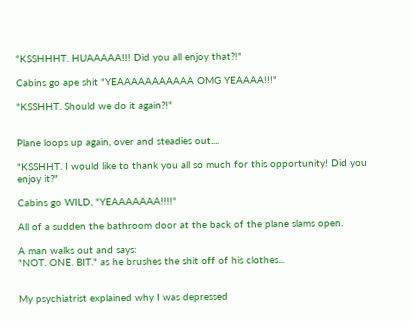"KSSHHHT. HUAAAAA!!! Did you all enjoy that?!"

Cabins go ape shit "YEAAAAAAAAAAA OMG YEAAAA!!!"

"KSSHHT. Should we do it again?!"


Plane loops up again, over and steadies out....

"KSSHHT. I would like to thank you all so much for this opportunity! Did you enjoy it?"

Cabins go WILD, "YEAAAAAAA!!!!"

All of a sudden the bathroom door at the back of the plane slams open.

A man walks out and says:
"NOT. ONE. BIT." as he brushes the shit off of his clothes...


My psychiatrist explained why I was depressed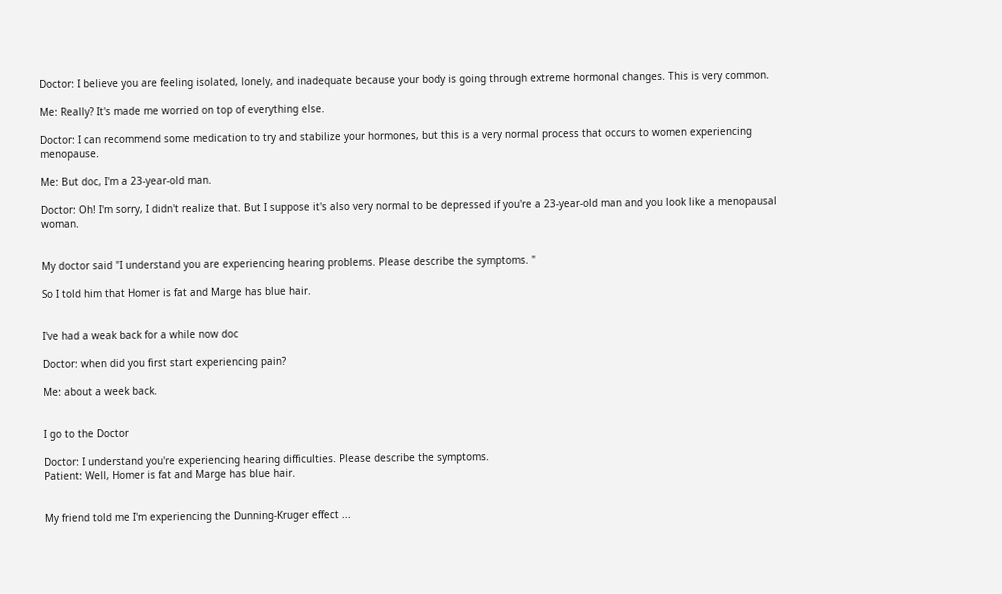Doctor: I believe you are feeling isolated, lonely, and inadequate because your body is going through extreme hormonal changes. This is very common.

Me: Really? It's made me worried on top of everything else.

Doctor: I can recommend some medication to try and stabilize your hormones, but this is a very normal process that occurs to women experiencing menopause.

Me: But doc, I'm a 23-year-old man.

Doctor: Oh! I'm sorry, I didn't realize that. But I suppose it's also very normal to be depressed if you're a 23-year-old man and you look like a menopausal woman.


My doctor said "I understand you are experiencing hearing problems. Please describe the symptoms. "

So I told him that Homer is fat and Marge has blue hair.


I've had a weak back for a while now doc

Doctor: when did you first start experiencing pain?

Me: about a week back.


I go to the Doctor

Doctor: I understand you're experiencing hearing difficulties. Please describe the symptoms.
Patient: Well, Homer is fat and Marge has blue hair.


My friend told me I'm experiencing the Dunning-Kruger effect ...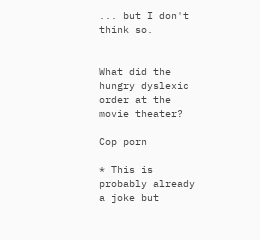... but I don't think so.


What did the hungry dyslexic order at the movie theater?

Cop porn

* This is probably already a joke but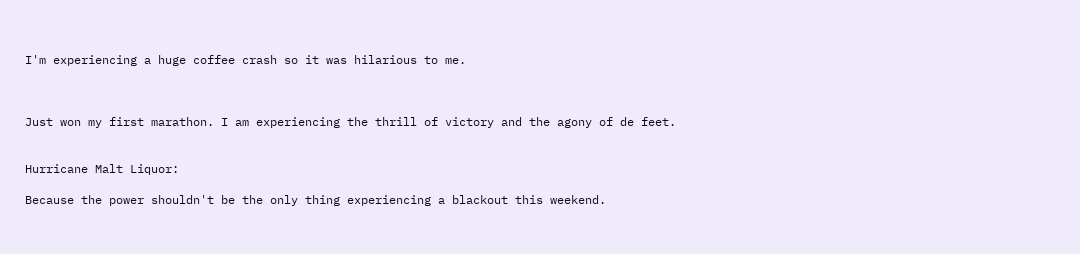I'm experiencing a huge coffee crash so it was hilarious to me.



Just won my first marathon. I am experiencing the thrill of victory and the agony of de feet.


Hurricane Malt Liquor:

Because the power shouldn't be the only thing experiencing a blackout this weekend.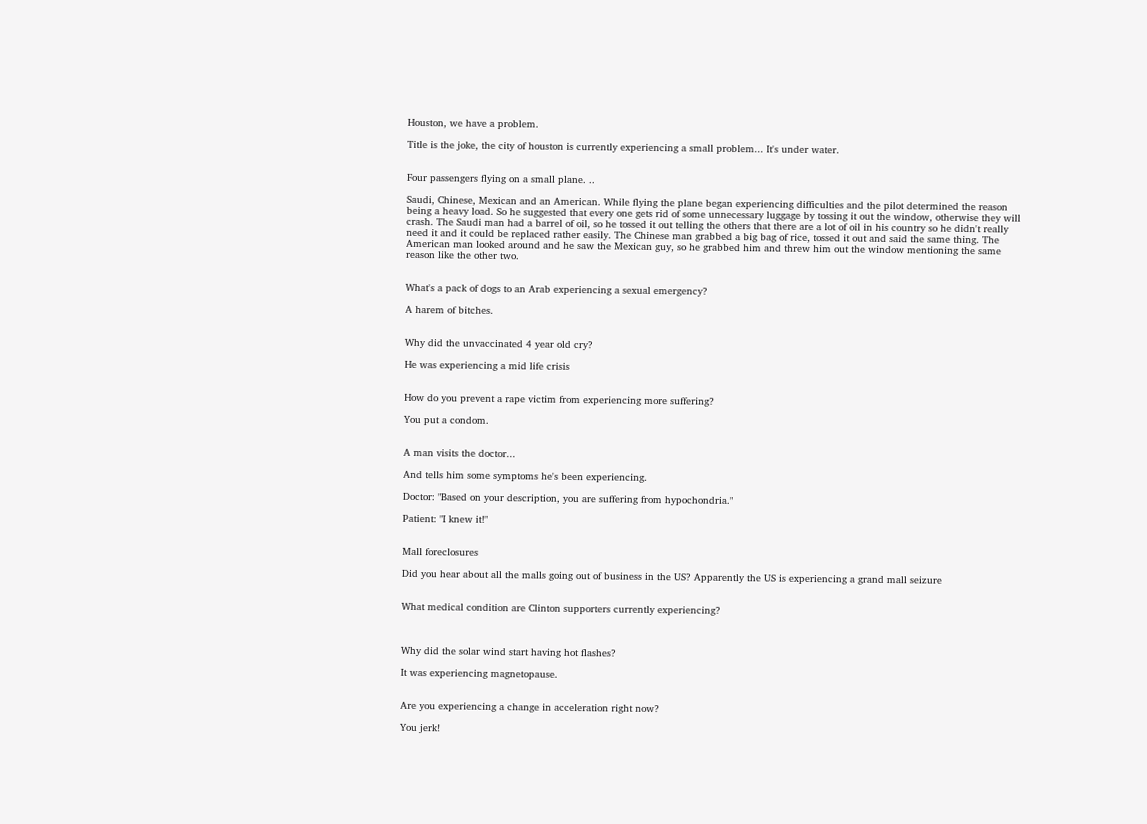Houston, we have a problem.

Title is the joke, the city of houston is currently experiencing a small problem... It's under water.


Four passengers flying on a small plane. ..

Saudi, Chinese, Mexican and an American. While flying the plane began experiencing difficulties and the pilot determined the reason being a heavy load. So he suggested that every one gets rid of some unnecessary luggage by tossing it out the window, otherwise they will crash. The Saudi man had a barrel of oil, so he tossed it out telling the others that there are a lot of oil in his country so he didn't really need it and it could be replaced rather easily. The Chinese man grabbed a big bag of rice, tossed it out and said the same thing. The American man looked around and he saw the Mexican guy, so he grabbed him and threw him out the window mentioning the same reason like the other two.


What's a pack of dogs to an Arab experiencing a sexual emergency?

A harem of bitches.


Why did the unvaccinated 4 year old cry?

He was experiencing a mid life crisis


How do you prevent a rape victim from experiencing more suffering?

You put a condom.


A man visits the doctor...

And tells him some symptoms he's been experiencing.

Doctor: "Based on your description, you are suffering from hypochondria."

Patient: "I knew it!"


Mall foreclosures

Did you hear about all the malls going out of business in the US? Apparently the US is experiencing a grand mall seizure


What medical condition are Clinton supporters currently experiencing?



Why did the solar wind start having hot flashes?

It was experiencing magnetopause.


Are you experiencing a change in acceleration right now?

You jerk!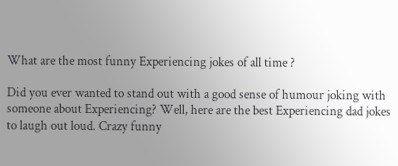What are the most funny Experiencing jokes of all time ?

Did you ever wanted to stand out with a good sense of humour joking with someone about Experiencing? Well, here are the best Experiencing dad jokes to laugh out loud. Crazy funny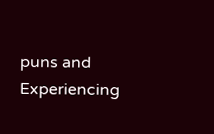puns and Experiencing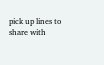pick up lines to share with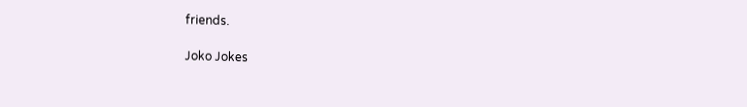friends.

Joko Jokes